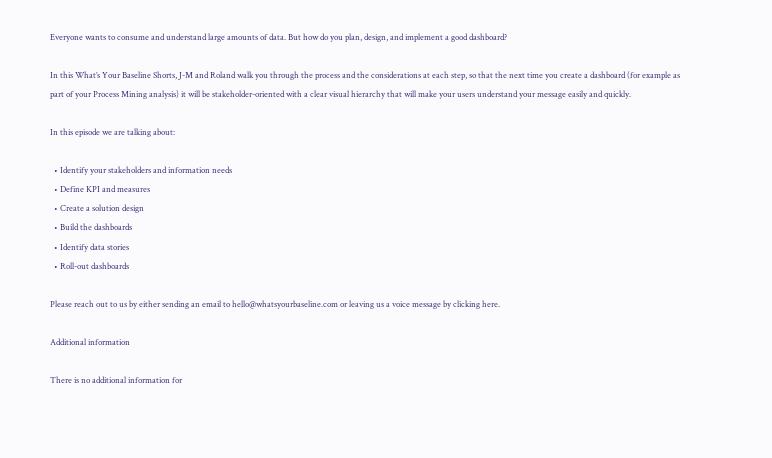Everyone wants to consume and understand large amounts of data. But how do you plan, design, and implement a good dashboard?

In this What’s Your Baseline Shorts, J-M and Roland walk you through the process and the considerations at each step, so that the next time you create a dashboard (for example as part of your Process Mining analysis) it will be stakeholder-oriented with a clear visual hierarchy that will make your users understand your message easily and quickly.

In this episode we are talking about:

  • Identify your stakeholders and information needs
  • Define KPI and measures
  • Create a solution design
  • Build the dashboards
  • Identify data stories
  • Roll-out dashboards

Please reach out to us by either sending an email to hello@whatsyourbaseline.com or leaving us a voice message by clicking here.

Additional information

There is no additional information for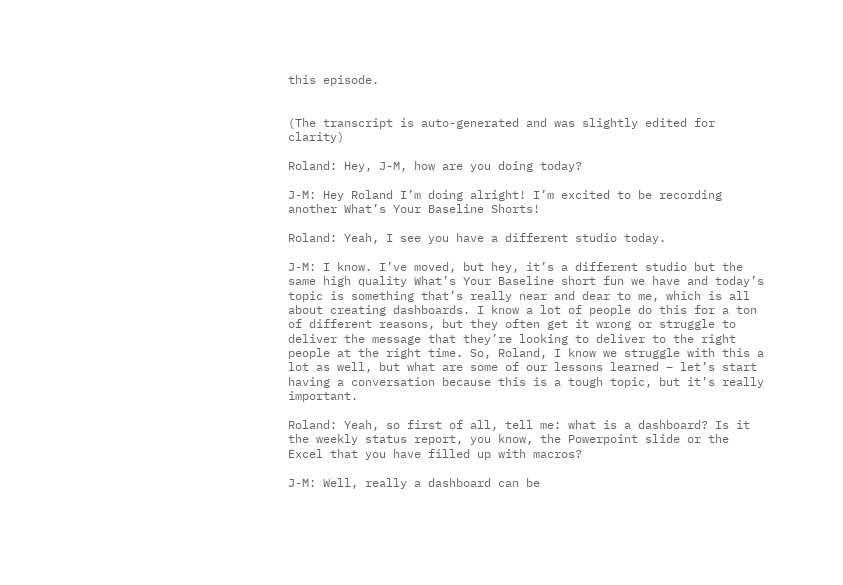this episode.


(The transcript is auto-generated and was slightly edited for clarity)

Roland: Hey, J-M, how are you doing today?

J-M: Hey Roland I’m doing alright! I’m excited to be recording another What’s Your Baseline Shorts!

Roland: Yeah, I see you have a different studio today.

J-M: I know. I’ve moved, but hey, it’s a different studio but the same high quality What’s Your Baseline short fun we have and today’s topic is something that’s really near and dear to me, which is all about creating dashboards. I know a lot of people do this for a ton of different reasons, but they often get it wrong or struggle to deliver the message that they’re looking to deliver to the right people at the right time. So, Roland, I know we struggle with this a lot as well, but what are some of our lessons learned – let’s start having a conversation because this is a tough topic, but it’s really important.

Roland: Yeah, so first of all, tell me: what is a dashboard? Is it the weekly status report, you know, the Powerpoint slide or the Excel that you have filled up with macros?

J-M: Well, really a dashboard can be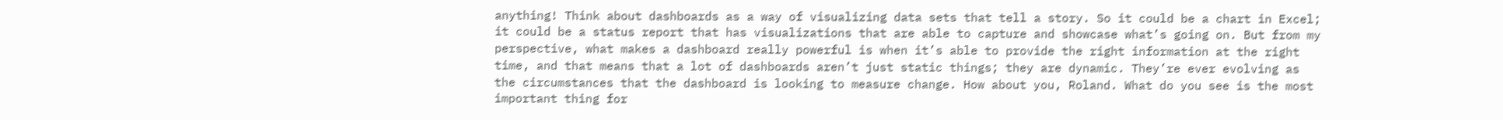anything! Think about dashboards as a way of visualizing data sets that tell a story. So it could be a chart in Excel; it could be a status report that has visualizations that are able to capture and showcase what’s going on. But from my perspective, what makes a dashboard really powerful is when it’s able to provide the right information at the right time, and that means that a lot of dashboards aren’t just static things; they are dynamic. They’re ever evolving as the circumstances that the dashboard is looking to measure change. How about you, Roland. What do you see is the most important thing for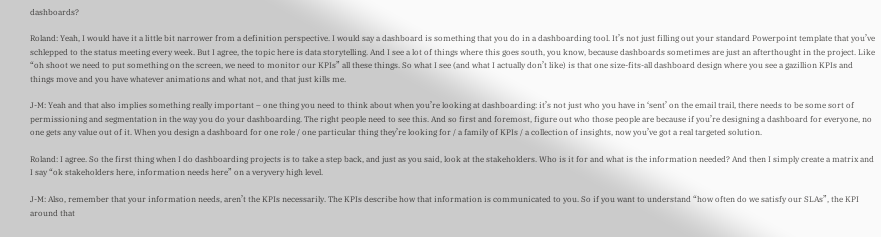dashboards?

Roland: Yeah, I would have it a little bit narrower from a definition perspective. I would say a dashboard is something that you do in a dashboarding tool. It’s not just filling out your standard Powerpoint template that you’ve schlepped to the status meeting every week. But I agree, the topic here is data storytelling. And I see a lot of things where this goes south, you know, because dashboards sometimes are just an afterthought in the project. Like “oh shoot we need to put something on the screen, we need to monitor our KPIs” all these things. So what I see (and what I actually don’t like) is that one size-fits-all dashboard design where you see a gazillion KPIs and things move and you have whatever animations and what not, and that just kills me.

J-M: Yeah and that also implies something really important – one thing you need to think about when you’re looking at dashboarding: it’s not just who you have in ‘sent’ on the email trail, there needs to be some sort of permissioning and segmentation in the way you do your dashboarding. The right people need to see this. And so first and foremost, figure out who those people are because if you’re designing a dashboard for everyone, no one gets any value out of it. When you design a dashboard for one role / one particular thing they’re looking for / a family of KPIs / a collection of insights, now you’ve got a real targeted solution.

Roland: I agree. So the first thing when I do dashboarding projects is to take a step back, and just as you said, look at the stakeholders. Who is it for and what is the information needed? And then I simply create a matrix and I say “ok stakeholders here, information needs here” on a veryvery high level.

J-M: Also, remember that your information needs, aren’t the KPIs necessarily. The KPIs describe how that information is communicated to you. So if you want to understand “how often do we satisfy our SLAs”, the KPI around that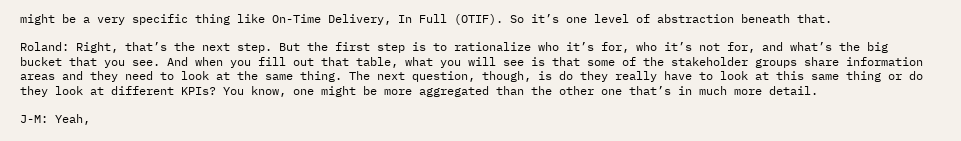might be a very specific thing like On-Time Delivery, In Full (OTIF). So it’s one level of abstraction beneath that.

Roland: Right, that’s the next step. But the first step is to rationalize who it’s for, who it’s not for, and what’s the big bucket that you see. And when you fill out that table, what you will see is that some of the stakeholder groups share information areas and they need to look at the same thing. The next question, though, is do they really have to look at this same thing or do they look at different KPIs? You know, one might be more aggregated than the other one that’s in much more detail.

J-M: Yeah,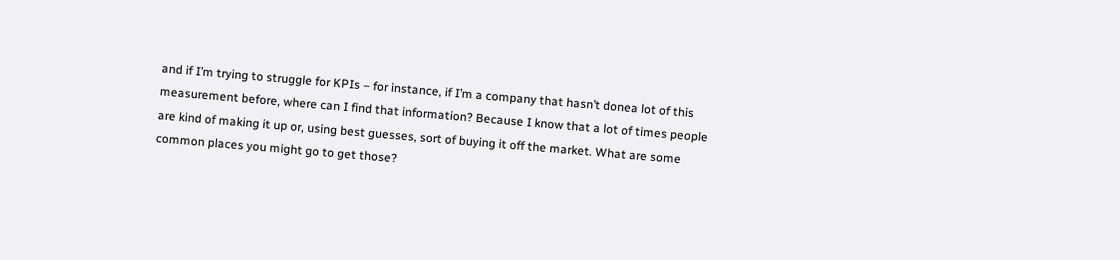and if I’m trying to struggle for KPIs – for instance, if I’m a company that hasn’t donea lot of this measurement before, where can I find that information? Because I know that a lot of times people are kind of making it up or, using best guesses, sort of buying it off the market. What are some common places you might go to get those?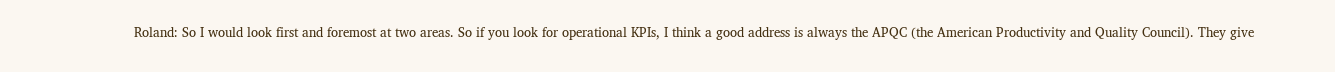Roland: So I would look first and foremost at two areas. So if you look for operational KPIs, I think a good address is always the APQC (the American Productivity and Quality Council). They give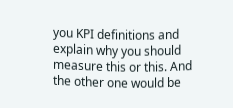you KPI definitions and explain why you should measure this or this. And the other one would be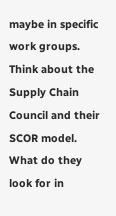maybe in specific work groups. Think about the Supply Chain Council and their SCOR model. What do they look for in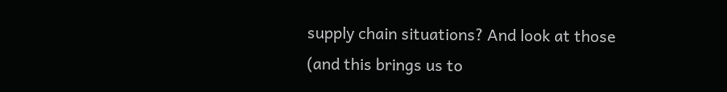supply chain situations? And look at those (and this brings us to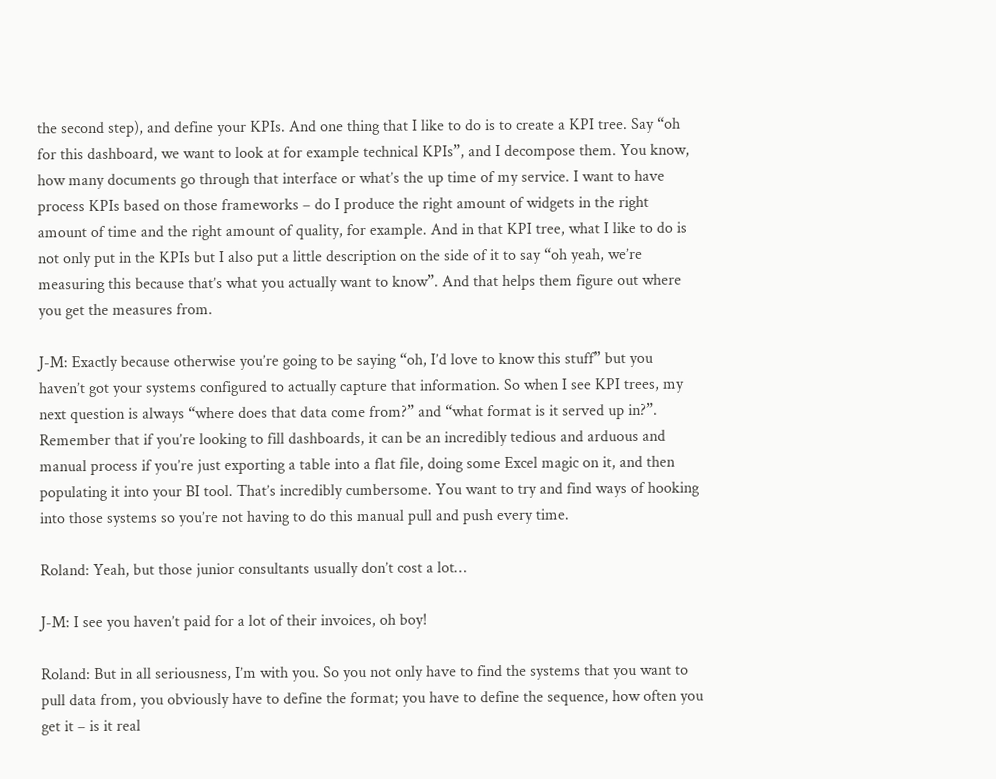the second step), and define your KPIs. And one thing that I like to do is to create a KPI tree. Say “oh for this dashboard, we want to look at for example technical KPIs”, and I decompose them. You know, how many documents go through that interface or what’s the up time of my service. I want to have process KPIs based on those frameworks – do I produce the right amount of widgets in the right amount of time and the right amount of quality, for example. And in that KPI tree, what I like to do is not only put in the KPIs but I also put a little description on the side of it to say “oh yeah, we’re measuring this because that’s what you actually want to know”. And that helps them figure out where you get the measures from.

J-M: Exactly because otherwise you’re going to be saying “oh, I’d love to know this stuff” but you haven’t got your systems configured to actually capture that information. So when I see KPI trees, my next question is always “where does that data come from?” and “what format is it served up in?”. Remember that if you’re looking to fill dashboards, it can be an incredibly tedious and arduous and manual process if you’re just exporting a table into a flat file, doing some Excel magic on it, and then populating it into your BI tool. That’s incredibly cumbersome. You want to try and find ways of hooking into those systems so you’re not having to do this manual pull and push every time.

Roland: Yeah, but those junior consultants usually don’t cost a lot…

J-M: I see you haven’t paid for a lot of their invoices, oh boy!

Roland: But in all seriousness, I’m with you. So you not only have to find the systems that you want to pull data from, you obviously have to define the format; you have to define the sequence, how often you get it – is it real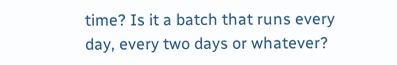time? Is it a batch that runs every day, every two days or whatever?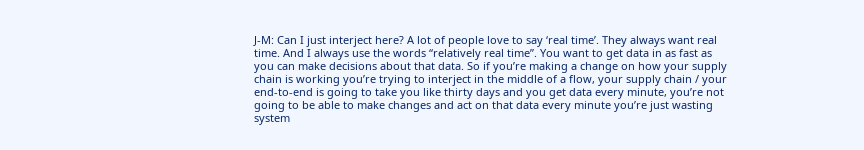J-M: Can I just interject here? A lot of people love to say ‘real time’. They always want real time. And I always use the words “relatively real time”. You want to get data in as fast as you can make decisions about that data. So if you’re making a change on how your supply chain is working you’re trying to interject in the middle of a flow, your supply chain / your end-to-end is going to take you like thirty days and you get data every minute, you’re not going to be able to make changes and act on that data every minute you’re just wasting system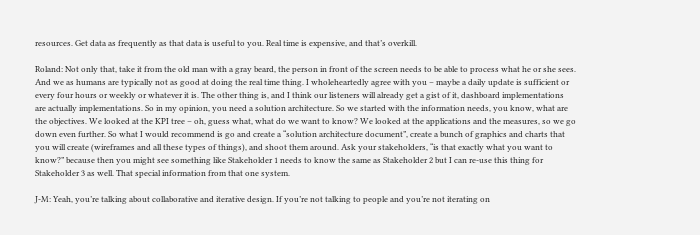resources. Get data as frequently as that data is useful to you. Real time is expensive, and that’s overkill.

Roland: Not only that, take it from the old man with a gray beard, the person in front of the screen needs to be able to process what he or she sees. And we as humans are typically not as good at doing the real time thing. I wholeheartedly agree with you – maybe a daily update is sufficient or every four hours or weekly or whatever it is. The other thing is, and I think our listeners will already get a gist of it, dashboard implementations are actually implementations. So in my opinion, you need a solution architecture. So we started with the information needs, you know, what are the objectives. We looked at the KPI tree – oh, guess what, what do we want to know? We looked at the applications and the measures, so we go down even further. So what I would recommend is go and create a “solution architecture document”, create a bunch of graphics and charts that you will create (wireframes and all these types of things), and shoot them around. Ask your stakeholders, “is that exactly what you want to know?” because then you might see something like Stakeholder 1 needs to know the same as Stakeholder 2 but I can re-use this thing for Stakeholder 3 as well. That special information from that one system.

J-M: Yeah, you’re talking about collaborative and iterative design. If you’re not talking to people and you’re not iterating on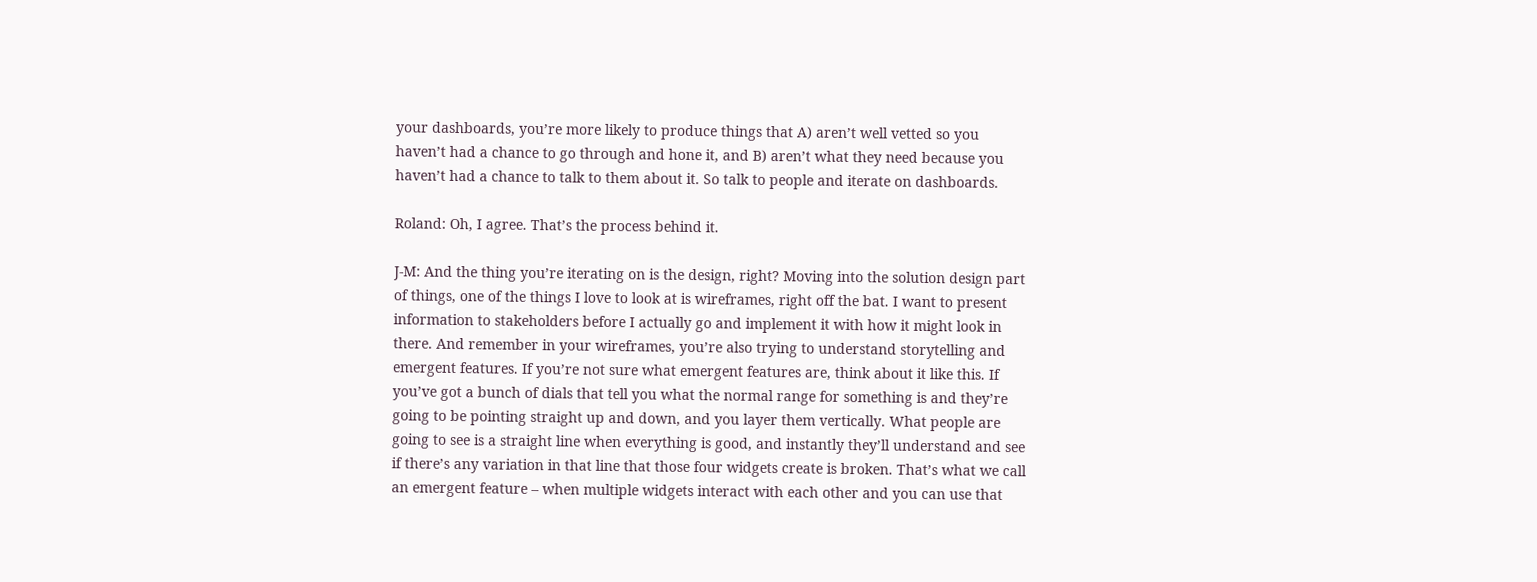your dashboards, you’re more likely to produce things that A) aren’t well vetted so you haven’t had a chance to go through and hone it, and B) aren’t what they need because you haven’t had a chance to talk to them about it. So talk to people and iterate on dashboards.

Roland: Oh, I agree. That’s the process behind it.

J-M: And the thing you’re iterating on is the design, right? Moving into the solution design part of things, one of the things I love to look at is wireframes, right off the bat. I want to present information to stakeholders before I actually go and implement it with how it might look in there. And remember in your wireframes, you’re also trying to understand storytelling and emergent features. If you’re not sure what emergent features are, think about it like this. If you’ve got a bunch of dials that tell you what the normal range for something is and they’re going to be pointing straight up and down, and you layer them vertically. What people are going to see is a straight line when everything is good, and instantly they’ll understand and see if there’s any variation in that line that those four widgets create is broken. That’s what we call an emergent feature – when multiple widgets interact with each other and you can use that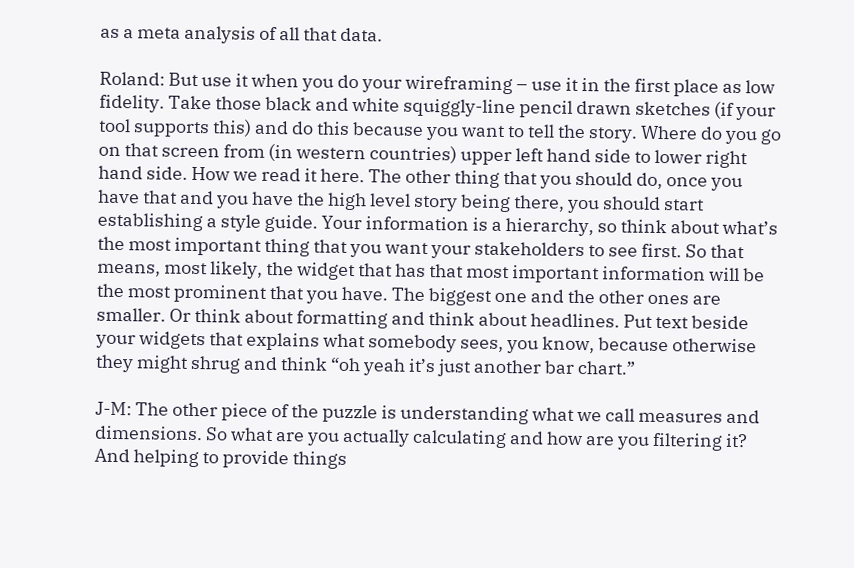as a meta analysis of all that data.

Roland: But use it when you do your wireframing – use it in the first place as low fidelity. Take those black and white squiggly-line pencil drawn sketches (if your tool supports this) and do this because you want to tell the story. Where do you go on that screen from (in western countries) upper left hand side to lower right hand side. How we read it here. The other thing that you should do, once you have that and you have the high level story being there, you should start establishing a style guide. Your information is a hierarchy, so think about what’s the most important thing that you want your stakeholders to see first. So that means, most likely, the widget that has that most important information will be the most prominent that you have. The biggest one and the other ones are smaller. Or think about formatting and think about headlines. Put text beside your widgets that explains what somebody sees, you know, because otherwise they might shrug and think “oh yeah it’s just another bar chart.”

J-M: The other piece of the puzzle is understanding what we call measures and dimensions. So what are you actually calculating and how are you filtering it? And helping to provide things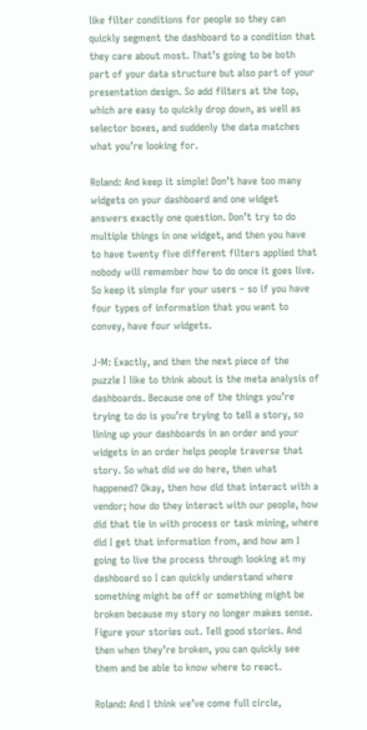like filter conditions for people so they can quickly segment the dashboard to a condition that they care about most. That’s going to be both part of your data structure but also part of your presentation design. So add filters at the top, which are easy to quickly drop down, as well as selector boxes, and suddenly the data matches what you’re looking for.

Roland: And keep it simple! Don’t have too many widgets on your dashboard and one widget answers exactly one question. Don’t try to do multiple things in one widget, and then you have to have twenty five different filters applied that nobody will remember how to do once it goes live. So keep it simple for your users – so if you have four types of information that you want to convey, have four widgets.

J-M: Exactly, and then the next piece of the puzzle I like to think about is the meta analysis of dashboards. Because one of the things you’re trying to do is you’re trying to tell a story, so lining up your dashboards in an order and your widgets in an order helps people traverse that story. So what did we do here, then what happened? Okay, then how did that interact with a vendor; how do they interact with our people, how did that tie in with process or task mining, where did I get that information from, and how am I going to live the process through looking at my dashboard so I can quickly understand where something might be off or something might be broken because my story no longer makes sense. Figure your stories out. Tell good stories. And then when they’re broken, you can quickly see them and be able to know where to react.

Roland: And I think we’ve come full circle,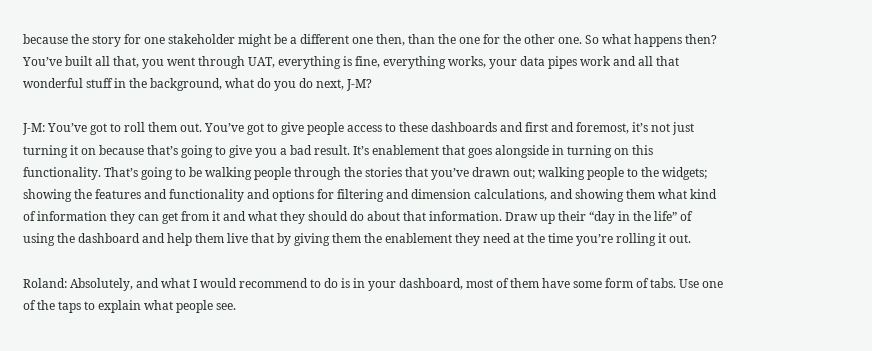because the story for one stakeholder might be a different one then, than the one for the other one. So what happens then? You’ve built all that, you went through UAT, everything is fine, everything works, your data pipes work and all that wonderful stuff in the background, what do you do next, J-M?

J-M: You’ve got to roll them out. You’ve got to give people access to these dashboards and first and foremost, it’s not just turning it on because that’s going to give you a bad result. It’s enablement that goes alongside in turning on this functionality. That’s going to be walking people through the stories that you’ve drawn out; walking people to the widgets; showing the features and functionality and options for filtering and dimension calculations, and showing them what kind of information they can get from it and what they should do about that information. Draw up their “day in the life” of using the dashboard and help them live that by giving them the enablement they need at the time you’re rolling it out.

Roland: Absolutely, and what I would recommend to do is in your dashboard, most of them have some form of tabs. Use one of the taps to explain what people see.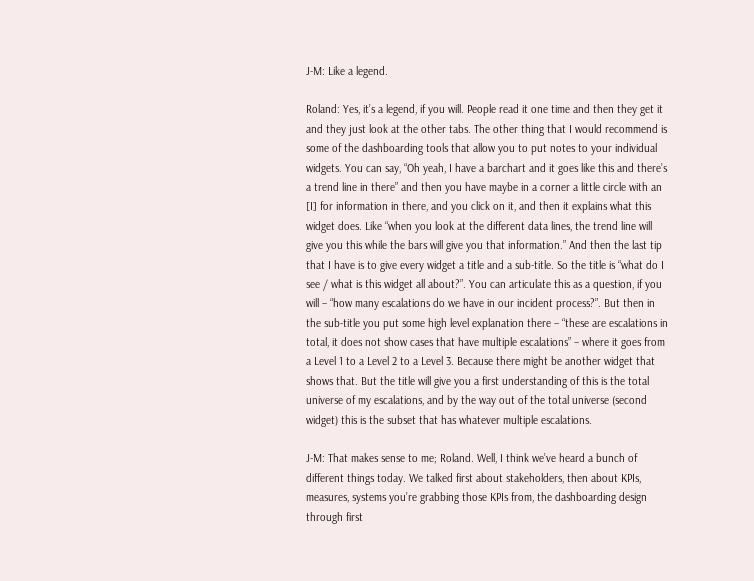J-M: Like a legend.

Roland: Yes, it’s a legend, if you will. People read it one time and then they get it and they just look at the other tabs. The other thing that I would recommend is some of the dashboarding tools that allow you to put notes to your individual widgets. You can say, “Oh yeah, I have a barchart and it goes like this and there’s a trend line in there” and then you have maybe in a corner a little circle with an [I] for information in there, and you click on it, and then it explains what this widget does. Like “when you look at the different data lines, the trend line will give you this while the bars will give you that information.” And then the last tip that I have is to give every widget a title and a sub-title. So the title is “what do I see / what is this widget all about?”. You can articulate this as a question, if you will – “how many escalations do we have in our incident process?”. But then in the sub-title you put some high level explanation there – “these are escalations in total, it does not show cases that have multiple escalations” – where it goes from a Level 1 to a Level 2 to a Level 3. Because there might be another widget that shows that. But the title will give you a first understanding of this is the total universe of my escalations, and by the way out of the total universe (second widget) this is the subset that has whatever multiple escalations.

J-M: That makes sense to me; Roland. Well, I think we’ve heard a bunch of different things today. We talked first about stakeholders, then about KPIs, measures, systems you’re grabbing those KPIs from, the dashboarding design through first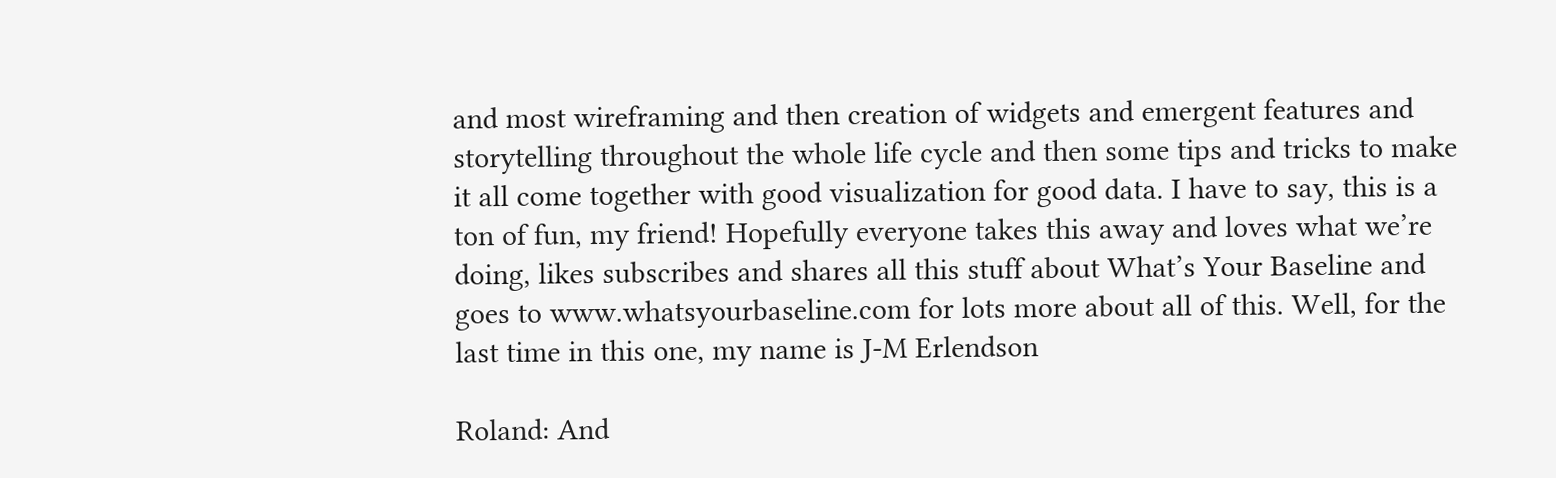and most wireframing and then creation of widgets and emergent features and storytelling throughout the whole life cycle and then some tips and tricks to make it all come together with good visualization for good data. I have to say, this is a ton of fun, my friend! Hopefully everyone takes this away and loves what we’re doing, likes subscribes and shares all this stuff about What’s Your Baseline and goes to www.whatsyourbaseline.com for lots more about all of this. Well, for the last time in this one, my name is J-M Erlendson

Roland: And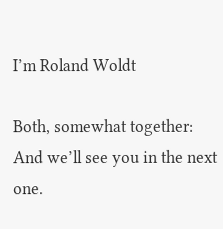I’m Roland Woldt

Both, somewhat together: And we’ll see you in the next one.